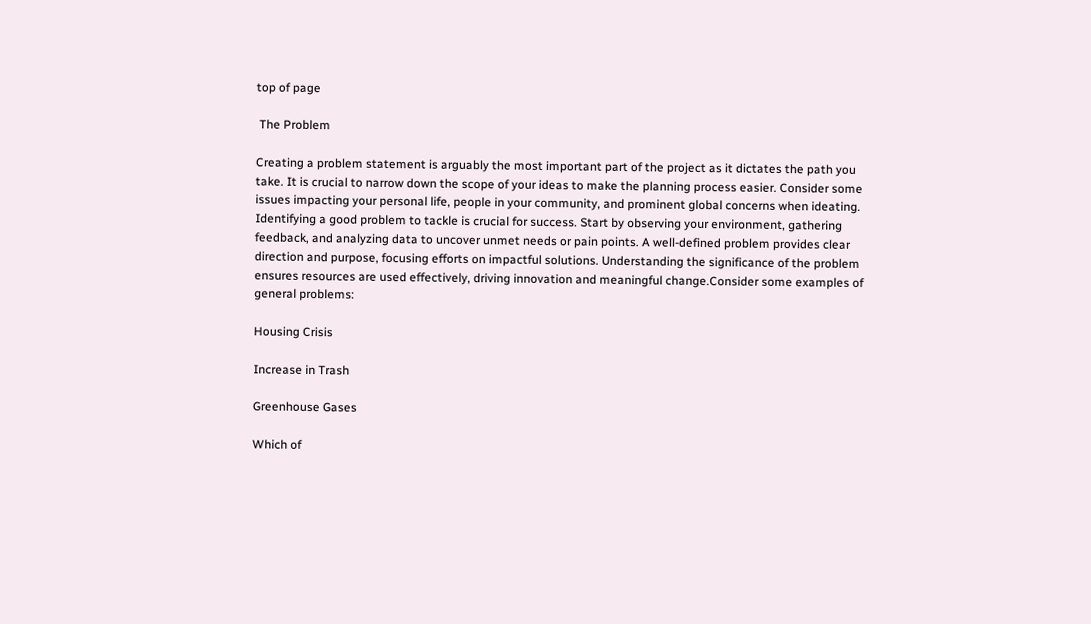top of page

 The Problem

Creating a problem statement is arguably the most important part of the project as it dictates the path you take. It is crucial to narrow down the scope of your ideas to make the planning process easier. Consider some issues impacting your personal life, people in your community, and prominent global concerns when ideating. Identifying a good problem to tackle is crucial for success. Start by observing your environment, gathering feedback, and analyzing data to uncover unmet needs or pain points. A well-defined problem provides clear direction and purpose, focusing efforts on impactful solutions. Understanding the significance of the problem ensures resources are used effectively, driving innovation and meaningful change.Consider some examples of general problems:

Housing Crisis

Increase in Trash

Greenhouse Gases

Which of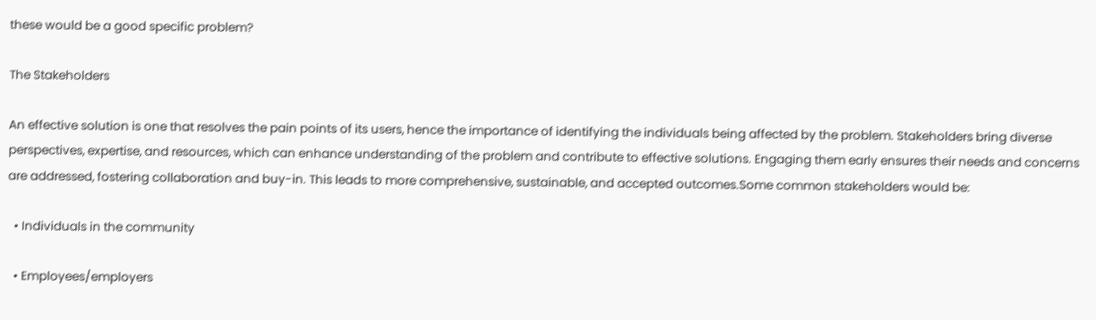these would be a good specific problem?

The Stakeholders

An effective solution is one that resolves the pain points of its users, hence the importance of identifying the individuals being affected by the problem. Stakeholders bring diverse perspectives, expertise, and resources, which can enhance understanding of the problem and contribute to effective solutions. Engaging them early ensures their needs and concerns are addressed, fostering collaboration and buy-in. This leads to more comprehensive, sustainable, and accepted outcomes.Some common stakeholders would be:

  • Individuals in the community

  • Employees/employers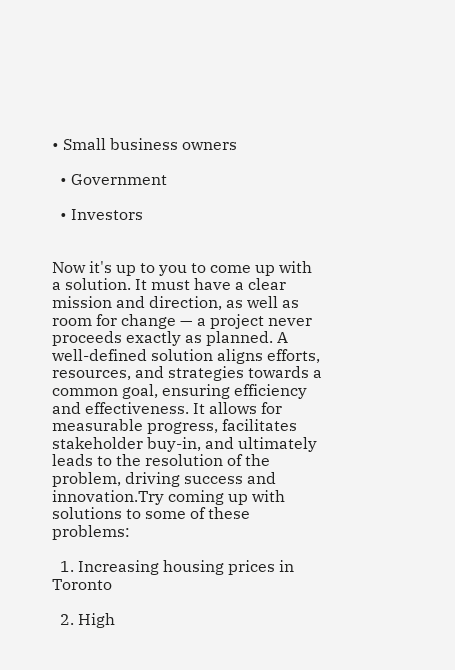• Small business owners

  • Government

  • Investors


Now it's up to you to come up with a solution. It must have a clear mission and direction, as well as room for change — a project never proceeds exactly as planned. A well-defined solution aligns efforts, resources, and strategies towards a common goal, ensuring efficiency and effectiveness. It allows for measurable progress, facilitates stakeholder buy-in, and ultimately leads to the resolution of the problem, driving success and innovation.Try coming up with solutions to some of these problems:

  1. Increasing housing prices in Toronto

  2. High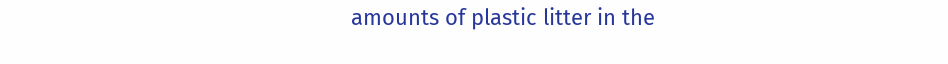amounts of plastic litter in the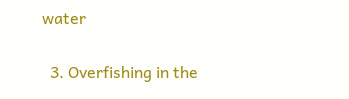water

  3. Overfishing in the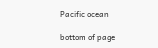Pacific ocean

bottom of page